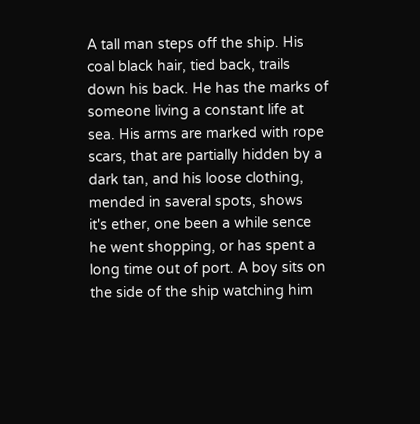A tall man steps off the ship. His coal black hair, tied back, trails down his back. He has the marks of someone living a constant life at sea. His arms are marked with rope scars, that are partially hidden by a dark tan, and his loose clothing, mended in saveral spots, shows    it's ether, one been a while sence he went shopping, or has spent a long time out of port. A boy sits on the side of the ship watching him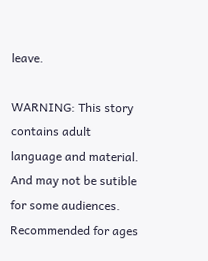leave.

WARNING: This story contains adult language and material.
And may not be sutible for some audiences.
Recommended for ages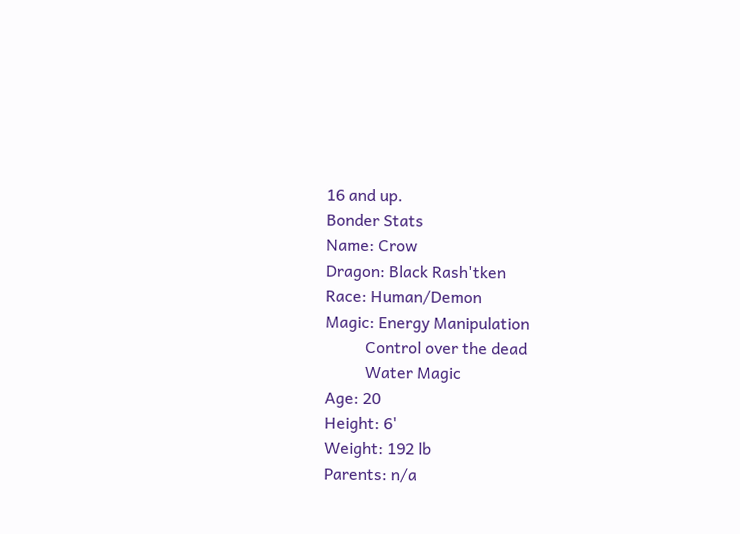16 and up.
Bonder Stats
Name: Crow
Dragon: Black Rash'tken
Race: Human/Demon
Magic: Energy Manipulation
          Control over the dead
          Water Magic
Age: 20
Height: 6'
Weight: 192 lb
Parents: n/a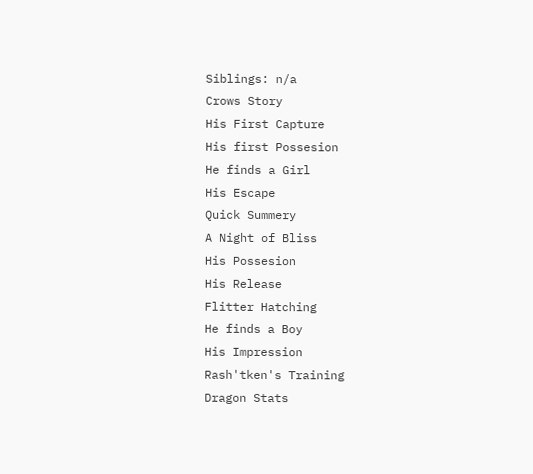Siblings: n/a
Crows Story
His First Capture
His first Possesion
He finds a Girl
His Escape
Quick Summery
A Night of Bliss
His Possesion
His Release
Flitter Hatching
He finds a Boy
His Impression
Rash'tken's Training
Dragon Stats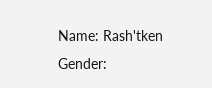Name: Rash'tken
Gender: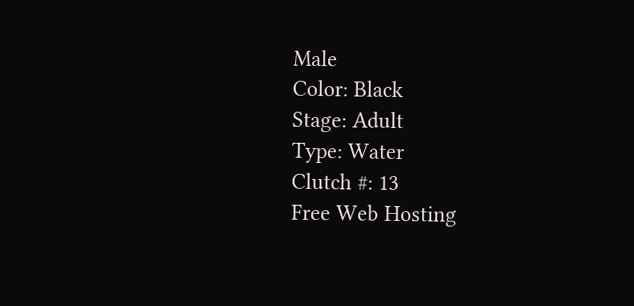Male
Color: Black
Stage: Adult
Type: Water
Clutch #: 13
Free Web Hosting